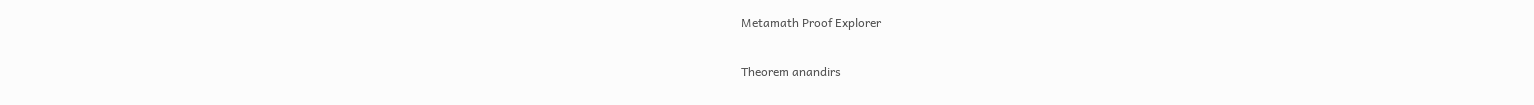Metamath Proof Explorer

Theorem anandirs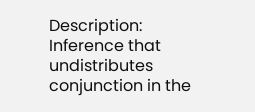Description: Inference that undistributes conjunction in the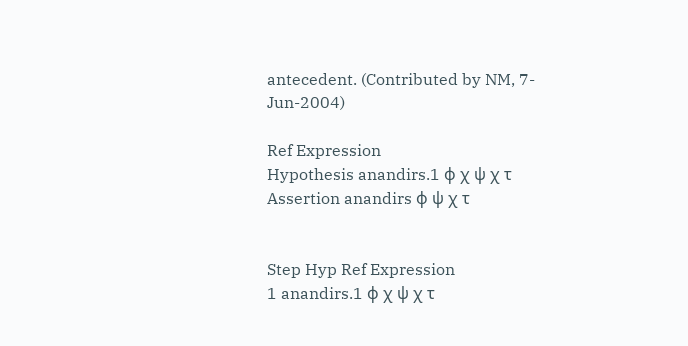antecedent. (Contributed by NM, 7-Jun-2004)

Ref Expression
Hypothesis anandirs.1 φ χ ψ χ τ
Assertion anandirs φ ψ χ τ


Step Hyp Ref Expression
1 anandirs.1 φ χ ψ χ τ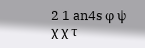2 1 an4s φ ψ χ χ τ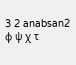3 2 anabsan2 φ ψ χ τ